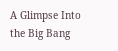A Glimpse Into the Big Bang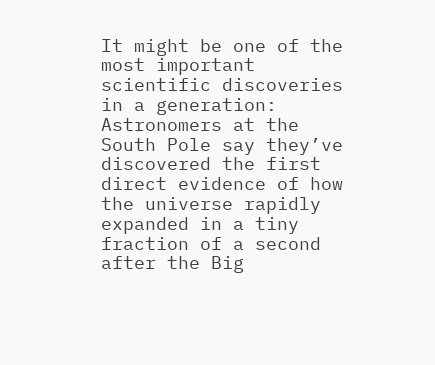It might be one of the most important scientific discoveries in a generation: Astronomers at the South Pole say they’ve discovered the first direct evidence of how the universe rapidly expanded in a tiny fraction of a second after the Big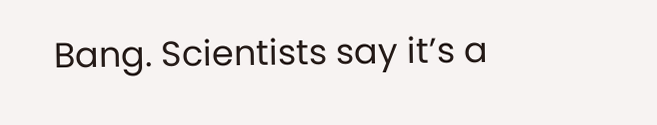Bang. Scientists say it’s a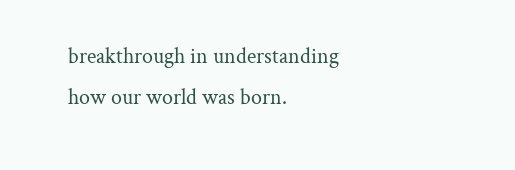breakthrough in understanding how our world was born.